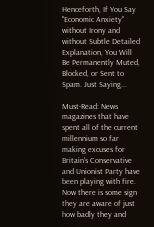Henceforth, If You Say "Economic Anxiety" without Irony and without Subtle Detailed Explanation, You Will Be Permanently Muted, Blocked, or Sent to Spam. Just Saying...

Must-Read: News magazines that have spent all of the current millennium so far making excuses for Britain's Conservative and Unionist Party have been playing with fire. Now there is some sign they are aware of just how badly they and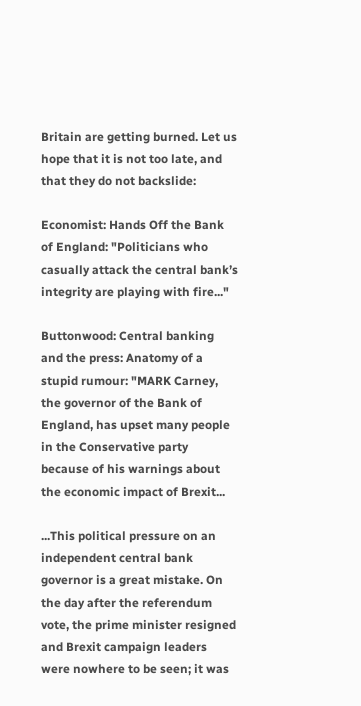Britain are getting burned. Let us hope that it is not too late, and that they do not backslide:

Economist: Hands Off the Bank of England: "Politicians who casually attack the central bank’s integrity are playing with fire..."

Buttonwood: Central banking and the press: Anatomy of a stupid rumour: "MARK Carney, the governor of the Bank of England, has upset many people in the Conservative party because of his warnings about the economic impact of Brexit...

...This political pressure on an independent central bank governor is a great mistake. On the day after the referendum vote, the prime minister resigned and Brexit campaign leaders were nowhere to be seen; it was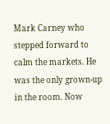Mark Carney who stepped forward to calm the markets. He was the only grown-up in the room. Now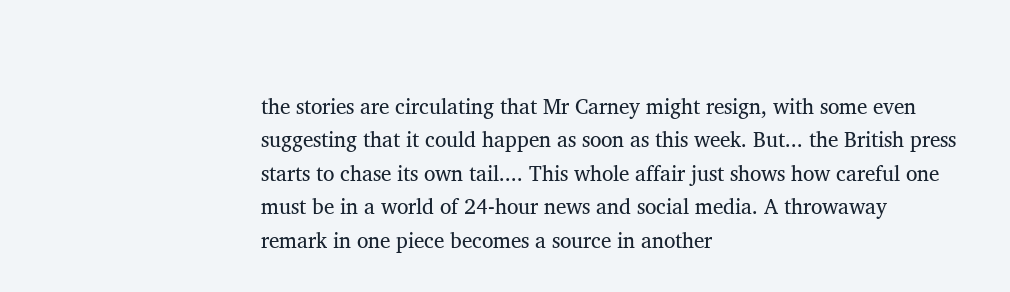the stories are circulating that Mr Carney might resign, with some even suggesting that it could happen as soon as this week. But... the British press starts to chase its own tail.... This whole affair just shows how careful one must be in a world of 24-hour news and social media. A throwaway remark in one piece becomes a source in another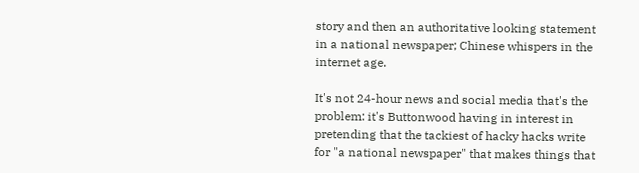story and then an authoritative looking statement in a national newspaper; Chinese whispers in the internet age.

It's not 24-hour news and social media that's the problem: it's Buttonwood having in interest in pretending that the tackiest of hacky hacks write for "a national newspaper" that makes things that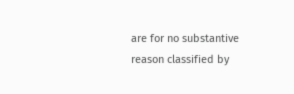are for no substantive reason classified by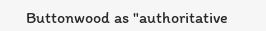Buttonwood as "authoritative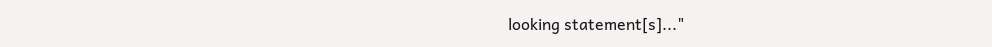looking statement[s]..."